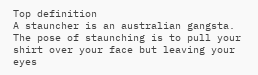Top definition
A stauncher is an australian gangsta. The pose of staunching is to pull your shirt over your face but leaving your eyes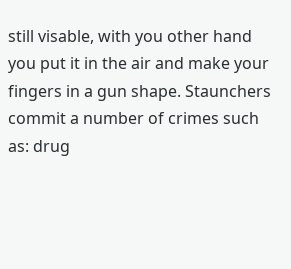still visable, with you other hand you put it in the air and make your fingers in a gun shape. Staunchers commit a number of crimes such as: drug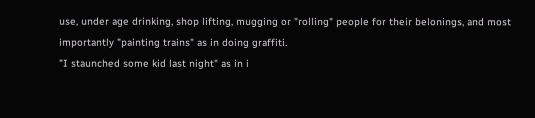use, under age drinking, shop lifting, mugging or "rolling" people for their belonings, and most importantly "painting trains" as in doing graffiti.
"I staunched some kid last night" as in i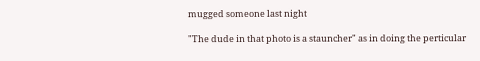mugged someone last night

"The dude in that photo is a stauncher" as in doing the perticular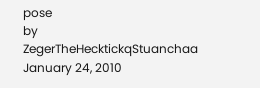pose
by ZegerTheHecktickqStuanchaa January 24, 2010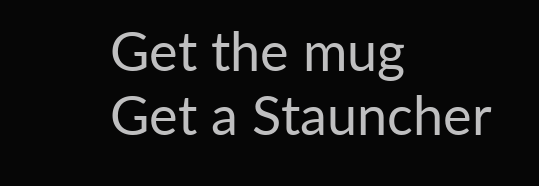Get the mug
Get a Stauncher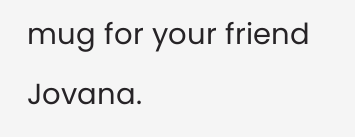mug for your friend Jovana.